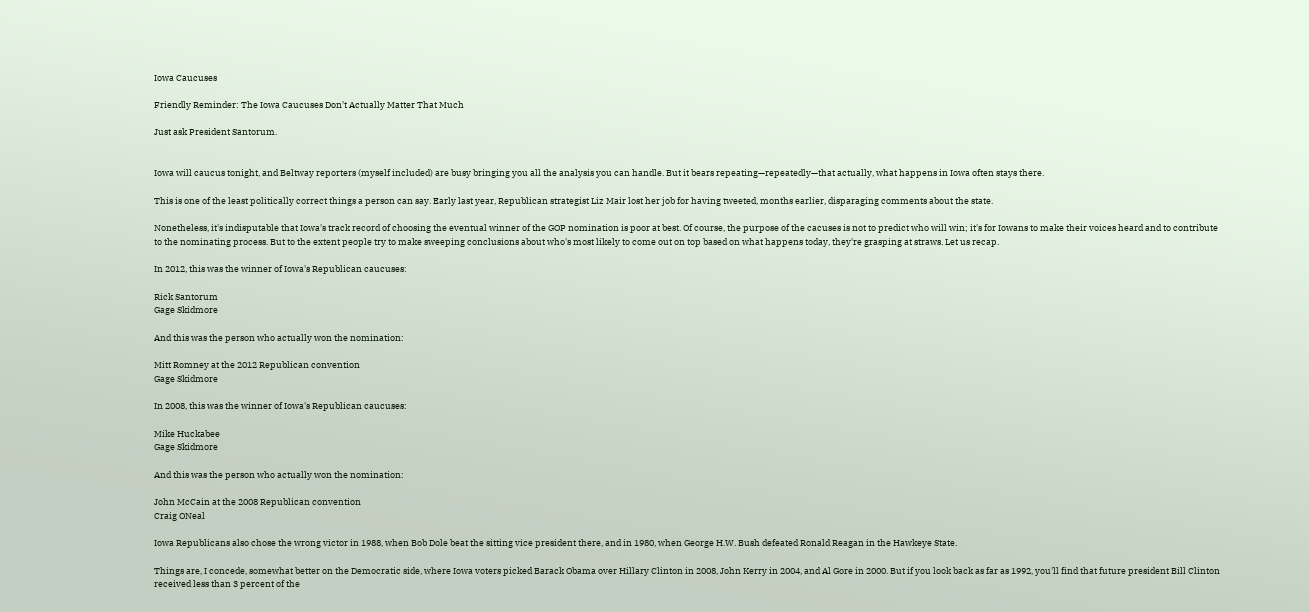Iowa Caucuses

Friendly Reminder: The Iowa Caucuses Don't Actually Matter That Much

Just ask President Santorum.


Iowa will caucus tonight, and Beltway reporters (myself included) are busy bringing you all the analysis you can handle. But it bears repeating—repeatedly—that actually, what happens in Iowa often stays there.

This is one of the least politically correct things a person can say. Early last year, Republican strategist Liz Mair lost her job for having tweeted, months earlier, disparaging comments about the state.

Nonetheless, it's indisputable that Iowa's track record of choosing the eventual winner of the GOP nomination is poor at best. Of course, the purpose of the cacuses is not to predict who will win; it's for Iowans to make their voices heard and to contribute to the nominating process. But to the extent people try to make sweeping conclusions about who's most likely to come out on top based on what happens today, they're grasping at straws. Let us recap.

In 2012, this was the winner of Iowa's Republican caucuses:

Rick Santorum
Gage Skidmore

And this was the person who actually won the nomination:

Mitt Romney at the 2012 Republican convention
Gage Skidmore

In 2008, this was the winner of Iowa's Republican caucuses:

Mike Huckabee
Gage Skidmore

And this was the person who actually won the nomination:

John McCain at the 2008 Republican convention
Craig ONeal

Iowa Republicans also chose the wrong victor in 1988, when Bob Dole beat the sitting vice president there, and in 1980, when George H.W. Bush defeated Ronald Reagan in the Hawkeye State.

Things are, I concede, somewhat better on the Democratic side, where Iowa voters picked Barack Obama over Hillary Clinton in 2008, John Kerry in 2004, and Al Gore in 2000. But if you look back as far as 1992, you'll find that future president Bill Clinton received less than 3 percent of the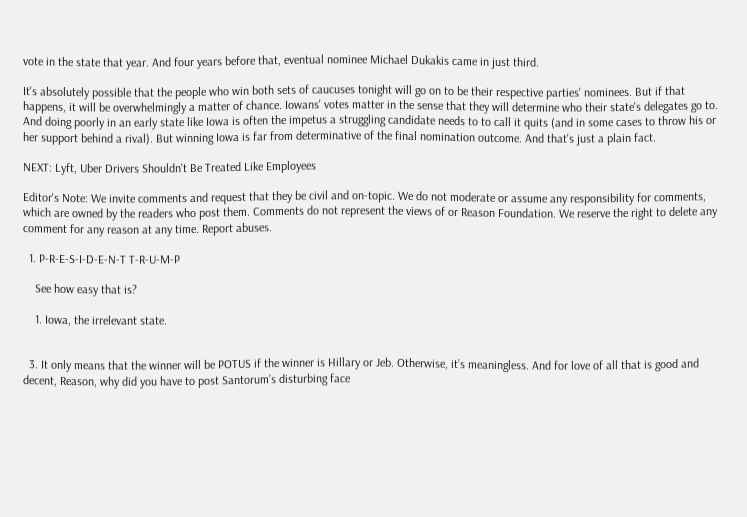vote in the state that year. And four years before that, eventual nominee Michael Dukakis came in just third.

It's absolutely possible that the people who win both sets of caucuses tonight will go on to be their respective parties' nominees. But if that happens, it will be overwhelmingly a matter of chance. Iowans' votes matter in the sense that they will determine who their state's delegates go to. And doing poorly in an early state like Iowa is often the impetus a struggling candidate needs to to call it quits (and in some cases to throw his or her support behind a rival). But winning Iowa is far from determinative of the final nomination outcome. And that's just a plain fact.

NEXT: Lyft, Uber Drivers Shouldn't Be Treated Like Employees

Editor's Note: We invite comments and request that they be civil and on-topic. We do not moderate or assume any responsibility for comments, which are owned by the readers who post them. Comments do not represent the views of or Reason Foundation. We reserve the right to delete any comment for any reason at any time. Report abuses.

  1. P-R-E-S-I-D-E-N-T T-R-U-M-P

    See how easy that is?

    1. Iowa, the irrelevant state.


  3. It only means that the winner will be POTUS if the winner is Hillary or Jeb. Otherwise, it’s meaningless. And for love of all that is good and decent, Reason, why did you have to post Santorum’s disturbing face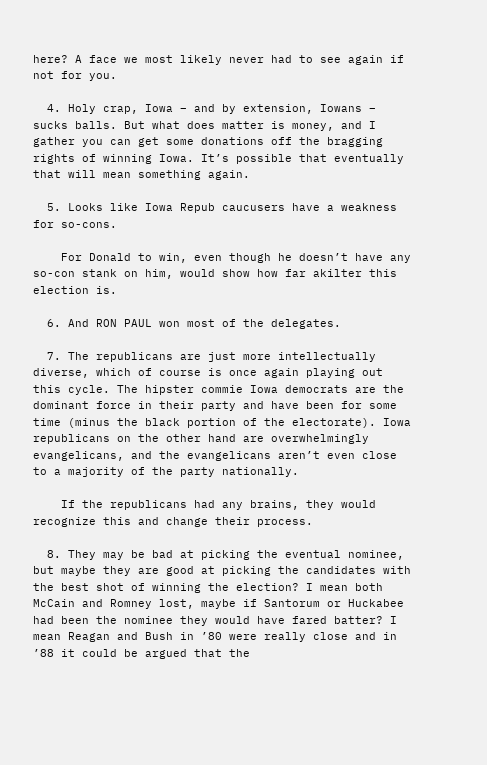here? A face we most likely never had to see again if not for you.

  4. Holy crap, Iowa – and by extension, Iowans – sucks balls. But what does matter is money, and I gather you can get some donations off the bragging rights of winning Iowa. It’s possible that eventually that will mean something again.

  5. Looks like Iowa Repub caucusers have a weakness for so-cons.

    For Donald to win, even though he doesn’t have any so-con stank on him, would show how far akilter this election is.

  6. And RON PAUL won most of the delegates.

  7. The republicans are just more intellectually diverse, which of course is once again playing out this cycle. The hipster commie Iowa democrats are the dominant force in their party and have been for some time (minus the black portion of the electorate). Iowa republicans on the other hand are overwhelmingly evangelicans, and the evangelicans aren’t even close to a majority of the party nationally.

    If the republicans had any brains, they would recognize this and change their process.

  8. They may be bad at picking the eventual nominee, but maybe they are good at picking the candidates with the best shot of winning the election? I mean both McCain and Romney lost, maybe if Santorum or Huckabee had been the nominee they would have fared batter? I mean Reagan and Bush in ’80 were really close and in ’88 it could be argued that the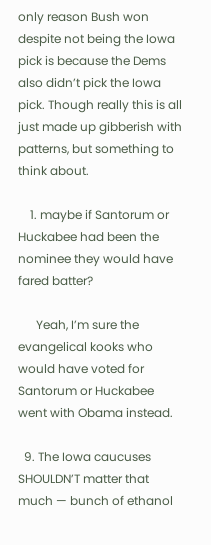only reason Bush won despite not being the Iowa pick is because the Dems also didn’t pick the Iowa pick. Though really this is all just made up gibberish with patterns, but something to think about.

    1. maybe if Santorum or Huckabee had been the nominee they would have fared batter?

      Yeah, I’m sure the evangelical kooks who would have voted for Santorum or Huckabee went with Obama instead.

  9. The Iowa caucuses SHOULDN’T matter that much — bunch of ethanol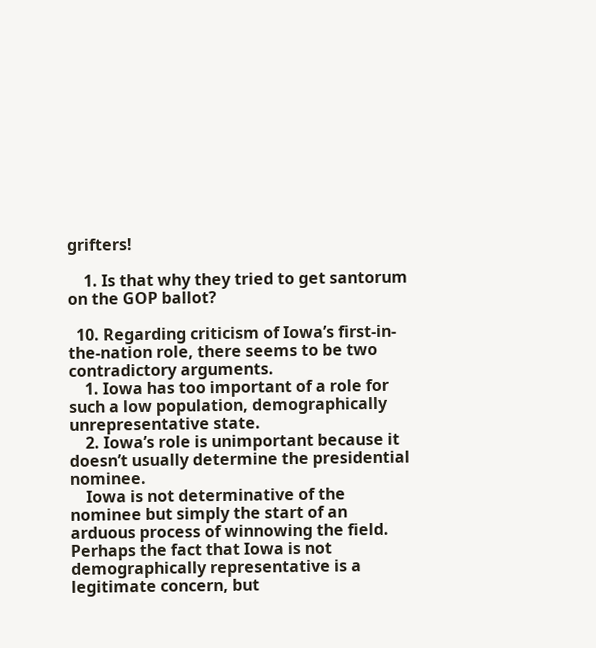grifters!

    1. Is that why they tried to get santorum on the GOP ballot?

  10. Regarding criticism of Iowa’s first-in-the-nation role, there seems to be two contradictory arguments.
    1. Iowa has too important of a role for such a low population, demographically unrepresentative state.
    2. Iowa’s role is unimportant because it doesn’t usually determine the presidential nominee.
    Iowa is not determinative of the nominee but simply the start of an arduous process of winnowing the field. Perhaps the fact that Iowa is not demographically representative is a legitimate concern, but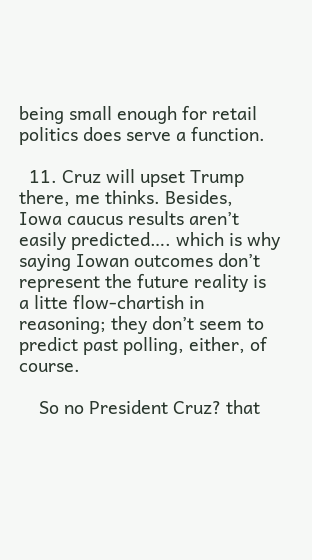being small enough for retail politics does serve a function.

  11. Cruz will upset Trump there, me thinks. Besides, Iowa caucus results aren’t easily predicted…. which is why saying Iowan outcomes don’t represent the future reality is a litte flow-chartish in reasoning; they don’t seem to predict past polling, either, of course.

    So no President Cruz? that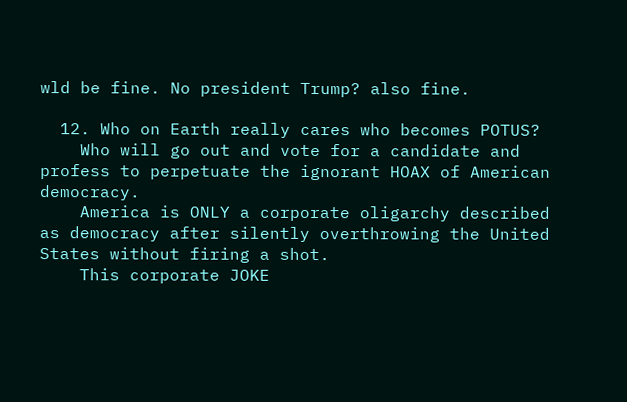wld be fine. No president Trump? also fine.

  12. Who on Earth really cares who becomes POTUS?
    Who will go out and vote for a candidate and profess to perpetuate the ignorant HOAX of American democracy.
    America is ONLY a corporate oligarchy described as democracy after silently overthrowing the United States without firing a shot.
    This corporate JOKE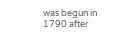was begun in 1790 after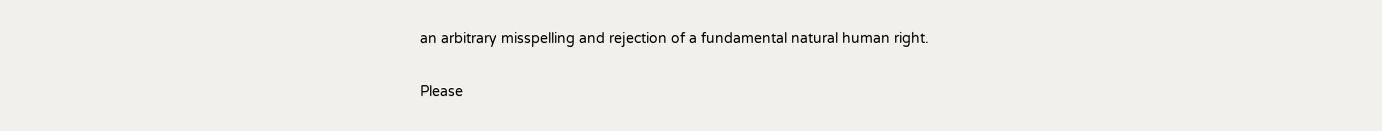an arbitrary misspelling and rejection of a fundamental natural human right.

Please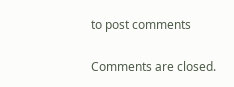to post comments

Comments are closed.